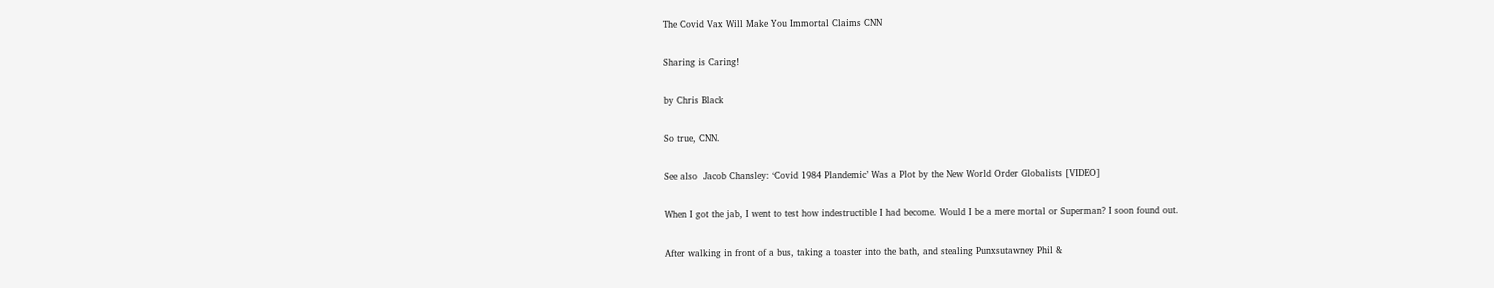The Covid Vax Will Make You Immortal Claims CNN

Sharing is Caring!

by Chris Black

So true, CNN.

See also  Jacob Chansley: ‘Covid 1984 Plandemic’ Was a Plot by the New World Order Globalists [VIDEO]

When I got the jab, I went to test how indestructible I had become. Would I be a mere mortal or Superman? I soon found out.

After walking in front of a bus, taking a toaster into the bath, and stealing Punxsutawney Phil &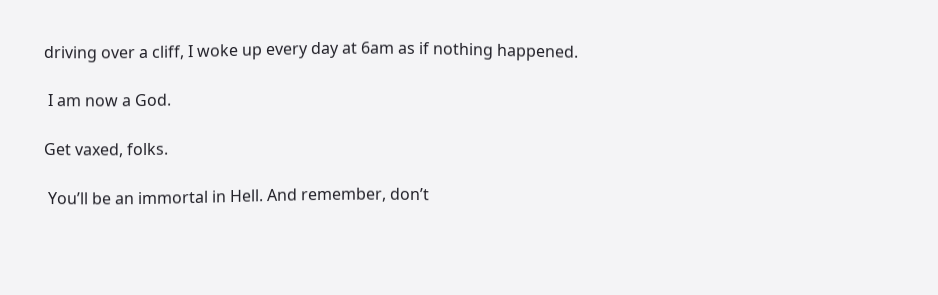driving over a cliff, I woke up every day at 6am as if nothing happened.

 I am now a God.

Get vaxed, folks.

 You’ll be an immortal in Hell. And remember, don’t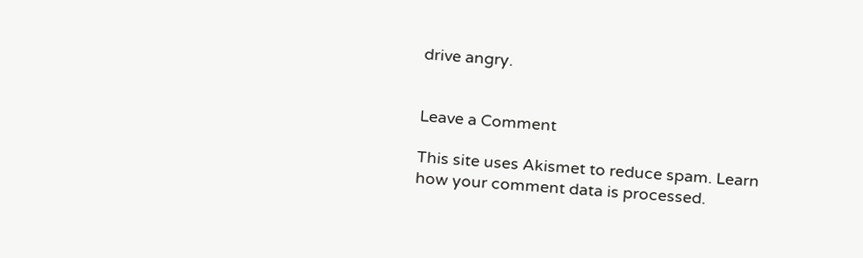drive angry.


Leave a Comment

This site uses Akismet to reduce spam. Learn how your comment data is processed.